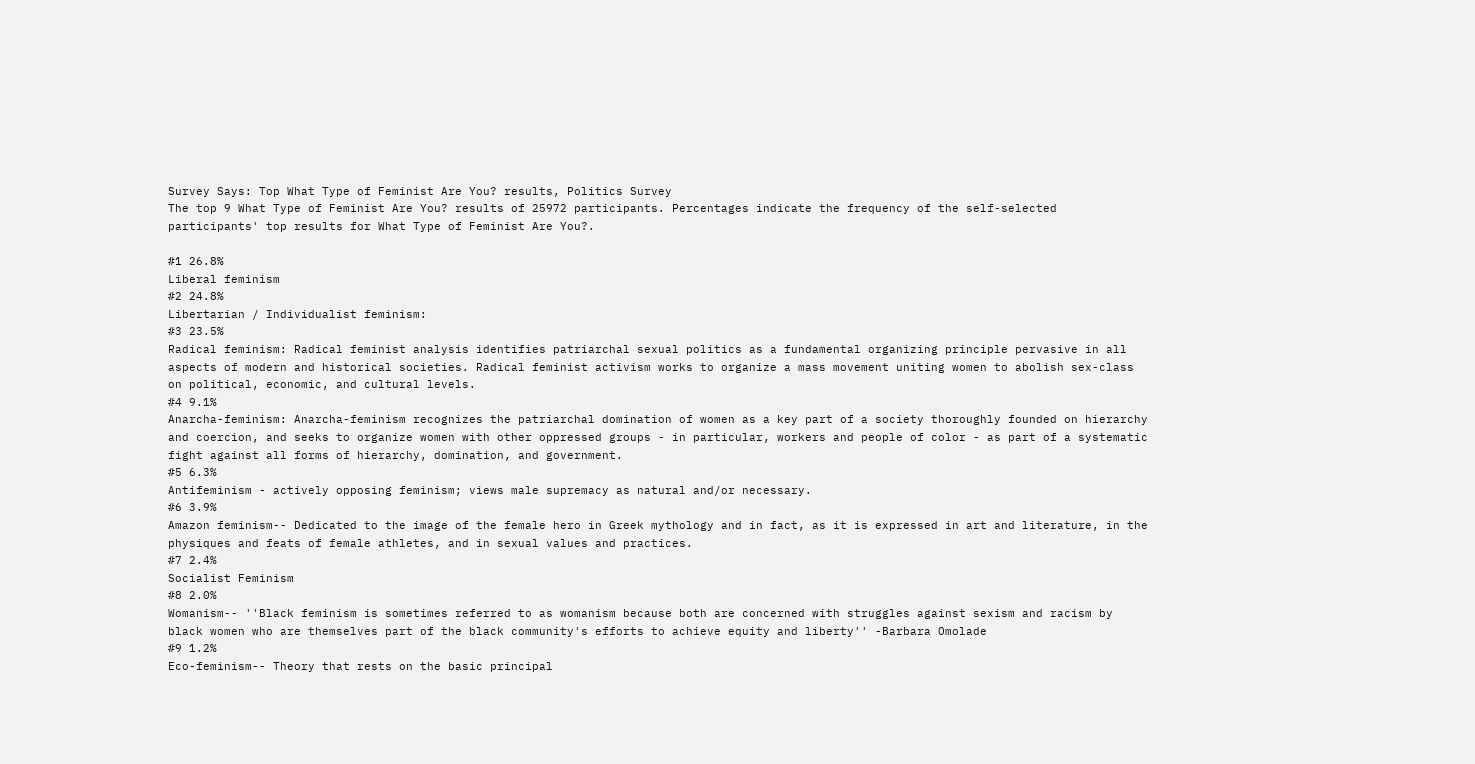Survey Says: Top What Type of Feminist Are You? results, Politics Survey
The top 9 What Type of Feminist Are You? results of 25972 participants. Percentages indicate the frequency of the self-selected participants' top results for What Type of Feminist Are You?.

#1 26.8%
Liberal feminism
#2 24.8%
Libertarian / Individualist feminism:
#3 23.5%
Radical feminism: Radical feminist analysis identifies patriarchal sexual politics as a fundamental organizing principle pervasive in all aspects of modern and historical societies. Radical feminist activism works to organize a mass movement uniting women to abolish sex-class on political, economic, and cultural levels.
#4 9.1%
Anarcha-feminism: Anarcha-feminism recognizes the patriarchal domination of women as a key part of a society thoroughly founded on hierarchy and coercion, and seeks to organize women with other oppressed groups - in particular, workers and people of color - as part of a systematic fight against all forms of hierarchy, domination, and government.
#5 6.3%
Antifeminism - actively opposing feminism; views male supremacy as natural and/or necessary.
#6 3.9%
Amazon feminism-- Dedicated to the image of the female hero in Greek mythology and in fact, as it is expressed in art and literature, in the physiques and feats of female athletes, and in sexual values and practices.
#7 2.4%
Socialist Feminism
#8 2.0%
Womanism-- ''Black feminism is sometimes referred to as womanism because both are concerned with struggles against sexism and racism by black women who are themselves part of the black community's efforts to achieve equity and liberty'' -Barbara Omolade
#9 1.2%
Eco-feminism-- Theory that rests on the basic principal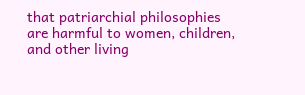that patriarchial philosophies are harmful to women, children, and other living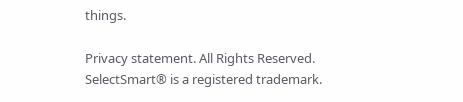things.

Privacy statement. All Rights Reserved. SelectSmart® is a registered trademark.